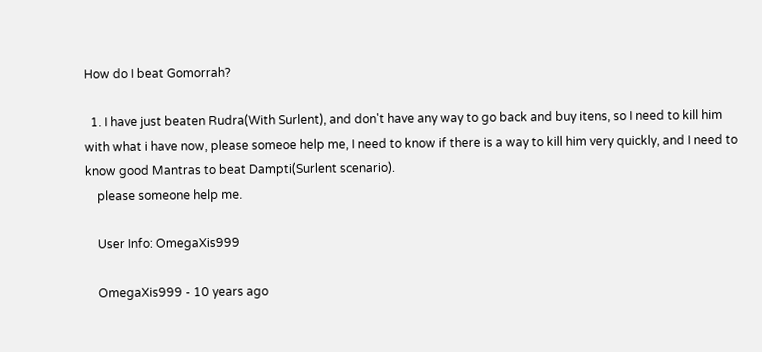How do I beat Gomorrah?

  1. I have just beaten Rudra(With Surlent), and don't have any way to go back and buy itens, so I need to kill him with what i have now, please someoe help me, I need to know if there is a way to kill him very quickly, and I need to know good Mantras to beat Dampti(Surlent scenario).
    please someone help me.

    User Info: OmegaXis999

    OmegaXis999 - 10 years ago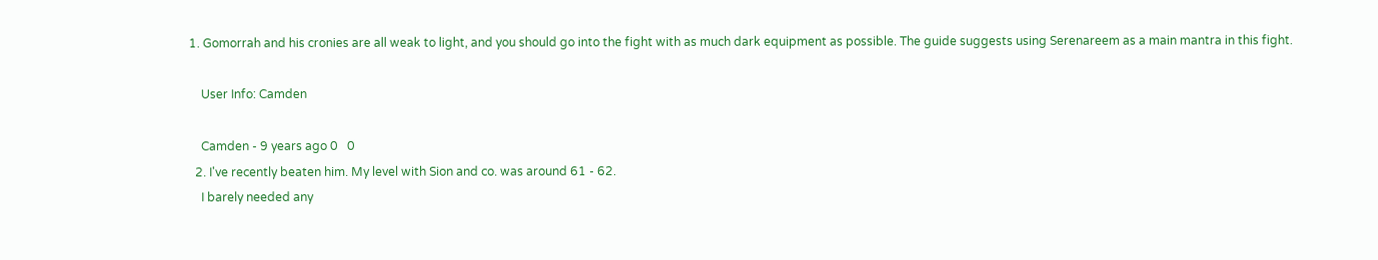1. Gomorrah and his cronies are all weak to light, and you should go into the fight with as much dark equipment as possible. The guide suggests using Serenareem as a main mantra in this fight.

    User Info: Camden

    Camden - 9 years ago 0   0
  2. I've recently beaten him. My level with Sion and co. was around 61 - 62.
    I barely needed any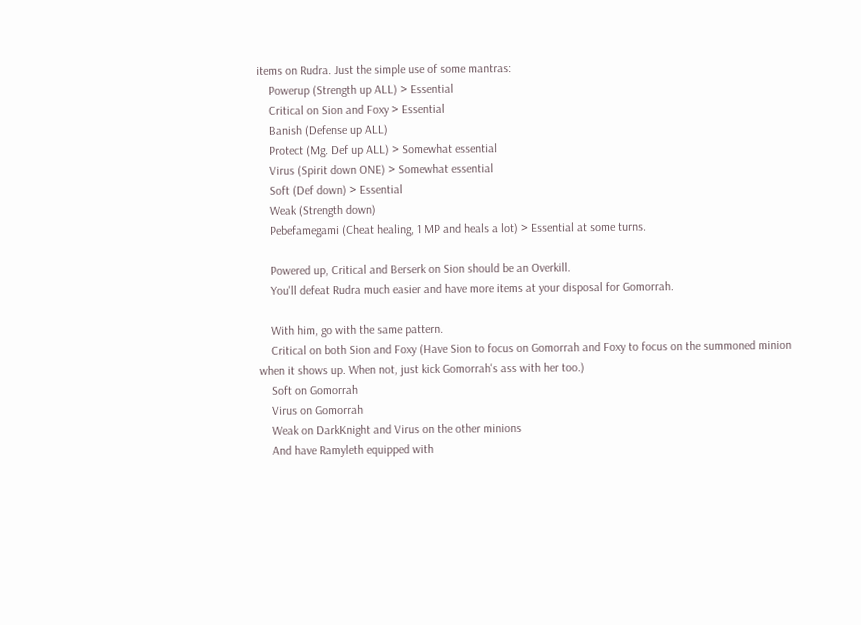items on Rudra. Just the simple use of some mantras:
    Powerup (Strength up ALL) > Essential
    Critical on Sion and Foxy > Essential
    Banish (Defense up ALL)
    Protect (Mg. Def up ALL) > Somewhat essential
    Virus (Spirit down ONE) > Somewhat essential
    Soft (Def down) > Essential
    Weak (Strength down)
    Pebefamegami (Cheat healing, 1 MP and heals a lot) > Essential at some turns.

    Powered up, Critical and Berserk on Sion should be an Overkill.
    You'll defeat Rudra much easier and have more items at your disposal for Gomorrah.

    With him, go with the same pattern.
    Critical on both Sion and Foxy (Have Sion to focus on Gomorrah and Foxy to focus on the summoned minion when it shows up. When not, just kick Gomorrah's ass with her too.)
    Soft on Gomorrah
    Virus on Gomorrah
    Weak on DarkKnight and Virus on the other minions
    And have Ramyleth equipped with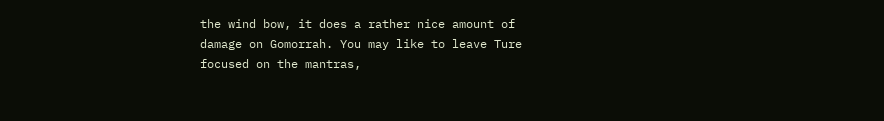the wind bow, it does a rather nice amount of damage on Gomorrah. You may like to leave Ture focused on the mantras,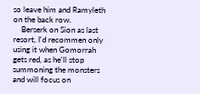so leave him and Ramyleth on the back row.
    Berserk on Sion as last resort, I'd recommen only using it when Gomorrah gets red, as he'll stop summoning the monsters and will focus on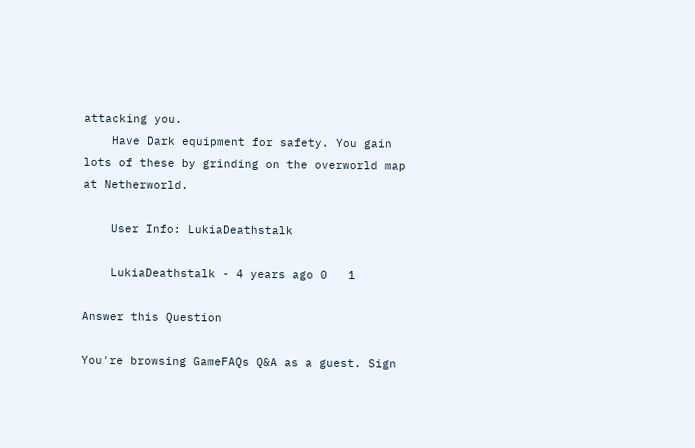attacking you.
    Have Dark equipment for safety. You gain lots of these by grinding on the overworld map at Netherworld.

    User Info: LukiaDeathstalk

    LukiaDeathstalk - 4 years ago 0   1

Answer this Question

You're browsing GameFAQs Q&A as a guest. Sign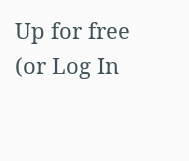Up for free (or Log In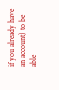if you already have an account) to be able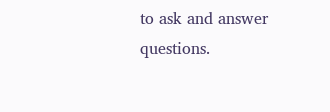to ask and answer questions.